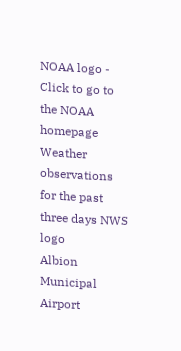NOAA logo - Click to go to the NOAA homepage Weather observations for the past three days NWS logo
Albion Municipal Airport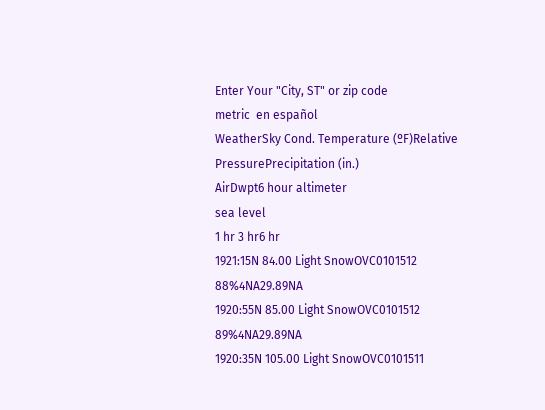Enter Your "City, ST" or zip code
metric  en español
WeatherSky Cond. Temperature (ºF)Relative
PressurePrecipitation (in.)
AirDwpt6 hour altimeter
sea level
1 hr 3 hr6 hr
1921:15N 84.00 Light SnowOVC0101512 88%4NA29.89NA
1920:55N 85.00 Light SnowOVC0101512 89%4NA29.89NA
1920:35N 105.00 Light SnowOVC0101511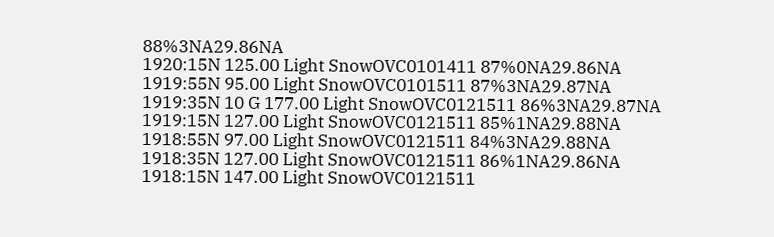88%3NA29.86NA
1920:15N 125.00 Light SnowOVC0101411 87%0NA29.86NA
1919:55N 95.00 Light SnowOVC0101511 87%3NA29.87NA
1919:35N 10 G 177.00 Light SnowOVC0121511 86%3NA29.87NA
1919:15N 127.00 Light SnowOVC0121511 85%1NA29.88NA
1918:55N 97.00 Light SnowOVC0121511 84%3NA29.88NA
1918:35N 127.00 Light SnowOVC0121511 86%1NA29.86NA
1918:15N 147.00 Light SnowOVC0121511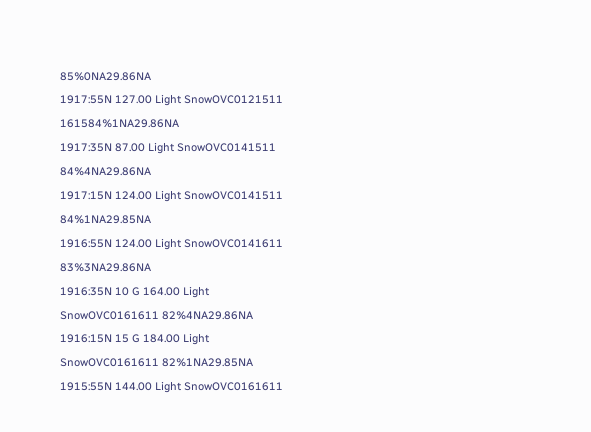85%0NA29.86NA
1917:55N 127.00 Light SnowOVC0121511 161584%1NA29.86NA
1917:35N 87.00 Light SnowOVC0141511 84%4NA29.86NA
1917:15N 124.00 Light SnowOVC0141511 84%1NA29.85NA
1916:55N 124.00 Light SnowOVC0141611 83%3NA29.86NA
1916:35N 10 G 164.00 Light SnowOVC0161611 82%4NA29.86NA
1916:15N 15 G 184.00 Light SnowOVC0161611 82%1NA29.85NA
1915:55N 144.00 Light SnowOVC0161611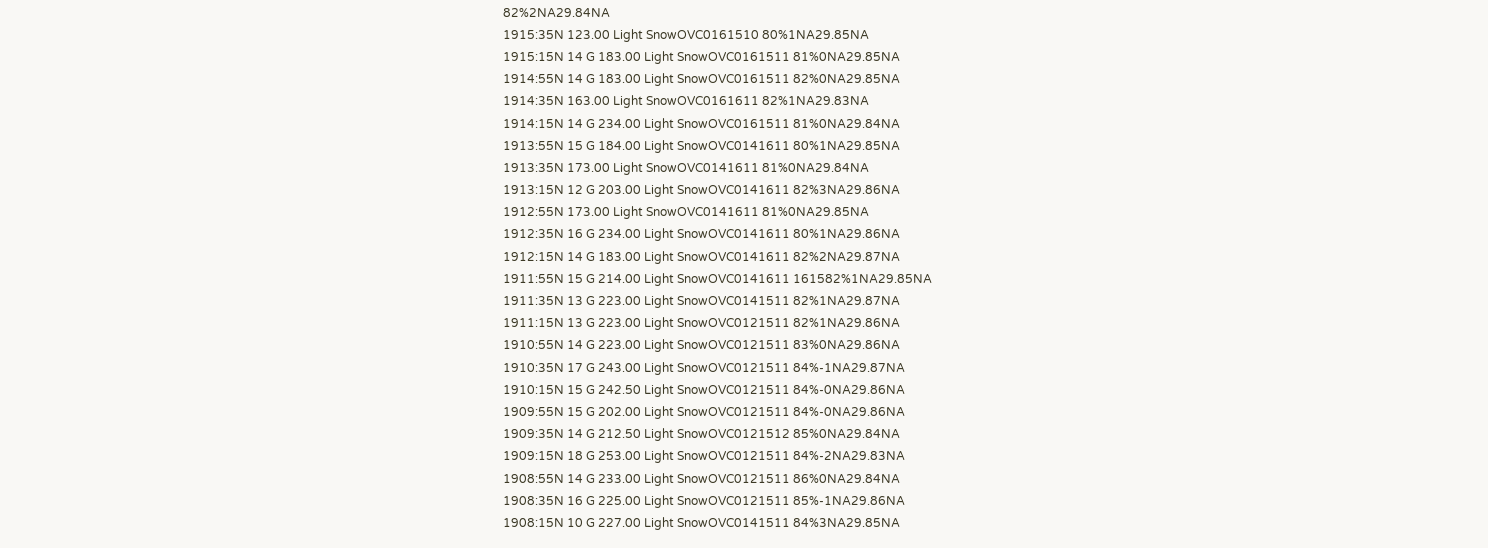82%2NA29.84NA
1915:35N 123.00 Light SnowOVC0161510 80%1NA29.85NA
1915:15N 14 G 183.00 Light SnowOVC0161511 81%0NA29.85NA
1914:55N 14 G 183.00 Light SnowOVC0161511 82%0NA29.85NA
1914:35N 163.00 Light SnowOVC0161611 82%1NA29.83NA
1914:15N 14 G 234.00 Light SnowOVC0161511 81%0NA29.84NA
1913:55N 15 G 184.00 Light SnowOVC0141611 80%1NA29.85NA
1913:35N 173.00 Light SnowOVC0141611 81%0NA29.84NA
1913:15N 12 G 203.00 Light SnowOVC0141611 82%3NA29.86NA
1912:55N 173.00 Light SnowOVC0141611 81%0NA29.85NA
1912:35N 16 G 234.00 Light SnowOVC0141611 80%1NA29.86NA
1912:15N 14 G 183.00 Light SnowOVC0141611 82%2NA29.87NA
1911:55N 15 G 214.00 Light SnowOVC0141611 161582%1NA29.85NA
1911:35N 13 G 223.00 Light SnowOVC0141511 82%1NA29.87NA
1911:15N 13 G 223.00 Light SnowOVC0121511 82%1NA29.86NA
1910:55N 14 G 223.00 Light SnowOVC0121511 83%0NA29.86NA
1910:35N 17 G 243.00 Light SnowOVC0121511 84%-1NA29.87NA
1910:15N 15 G 242.50 Light SnowOVC0121511 84%-0NA29.86NA
1909:55N 15 G 202.00 Light SnowOVC0121511 84%-0NA29.86NA
1909:35N 14 G 212.50 Light SnowOVC0121512 85%0NA29.84NA
1909:15N 18 G 253.00 Light SnowOVC0121511 84%-2NA29.83NA
1908:55N 14 G 233.00 Light SnowOVC0121511 86%0NA29.84NA
1908:35N 16 G 225.00 Light SnowOVC0121511 85%-1NA29.86NA
1908:15N 10 G 227.00 Light SnowOVC0141511 84%3NA29.85NA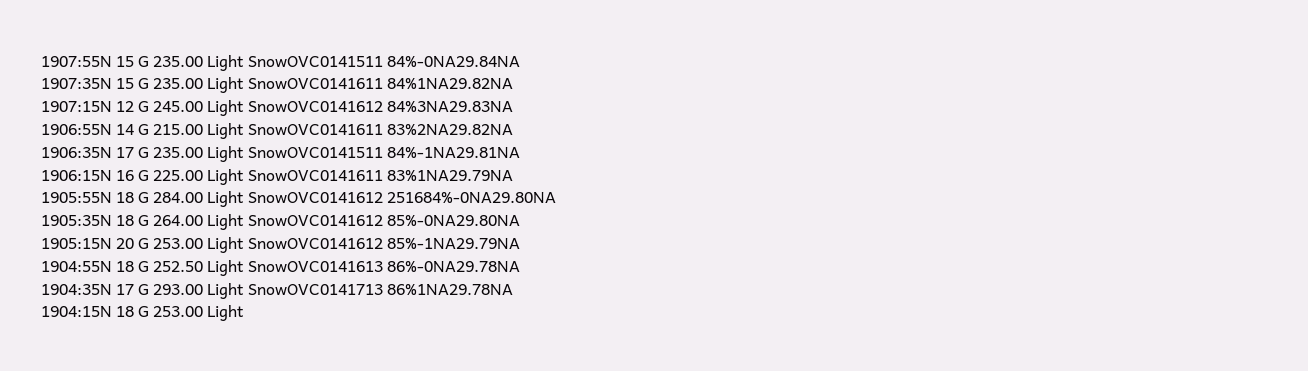1907:55N 15 G 235.00 Light SnowOVC0141511 84%-0NA29.84NA
1907:35N 15 G 235.00 Light SnowOVC0141611 84%1NA29.82NA
1907:15N 12 G 245.00 Light SnowOVC0141612 84%3NA29.83NA
1906:55N 14 G 215.00 Light SnowOVC0141611 83%2NA29.82NA
1906:35N 17 G 235.00 Light SnowOVC0141511 84%-1NA29.81NA
1906:15N 16 G 225.00 Light SnowOVC0141611 83%1NA29.79NA
1905:55N 18 G 284.00 Light SnowOVC0141612 251684%-0NA29.80NA
1905:35N 18 G 264.00 Light SnowOVC0141612 85%-0NA29.80NA
1905:15N 20 G 253.00 Light SnowOVC0141612 85%-1NA29.79NA
1904:55N 18 G 252.50 Light SnowOVC0141613 86%-0NA29.78NA
1904:35N 17 G 293.00 Light SnowOVC0141713 86%1NA29.78NA
1904:15N 18 G 253.00 Light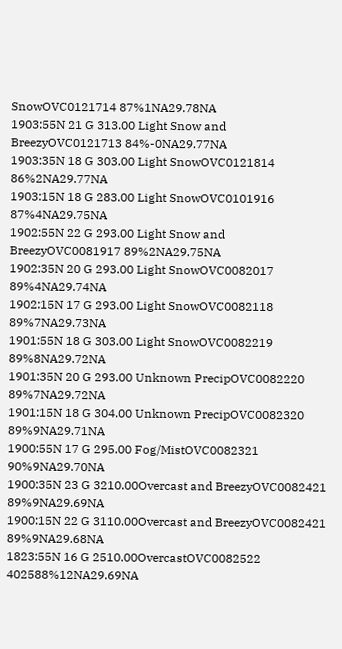SnowOVC0121714 87%1NA29.78NA
1903:55N 21 G 313.00 Light Snow and BreezyOVC0121713 84%-0NA29.77NA
1903:35N 18 G 303.00 Light SnowOVC0121814 86%2NA29.77NA
1903:15N 18 G 283.00 Light SnowOVC0101916 87%4NA29.75NA
1902:55N 22 G 293.00 Light Snow and BreezyOVC0081917 89%2NA29.75NA
1902:35N 20 G 293.00 Light SnowOVC0082017 89%4NA29.74NA
1902:15N 17 G 293.00 Light SnowOVC0082118 89%7NA29.73NA
1901:55N 18 G 303.00 Light SnowOVC0082219 89%8NA29.72NA
1901:35N 20 G 293.00 Unknown PrecipOVC0082220 89%7NA29.72NA
1901:15N 18 G 304.00 Unknown PrecipOVC0082320 89%9NA29.71NA
1900:55N 17 G 295.00 Fog/MistOVC0082321 90%9NA29.70NA
1900:35N 23 G 3210.00Overcast and BreezyOVC0082421 89%9NA29.69NA
1900:15N 22 G 3110.00Overcast and BreezyOVC0082421 89%9NA29.68NA
1823:55N 16 G 2510.00OvercastOVC0082522 402588%12NA29.69NA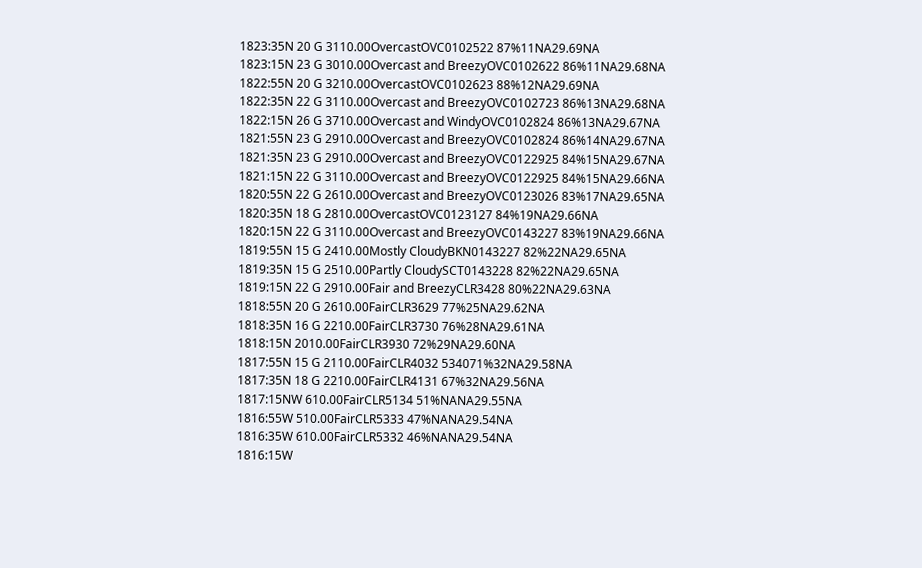1823:35N 20 G 3110.00OvercastOVC0102522 87%11NA29.69NA
1823:15N 23 G 3010.00Overcast and BreezyOVC0102622 86%11NA29.68NA
1822:55N 20 G 3210.00OvercastOVC0102623 88%12NA29.69NA
1822:35N 22 G 3110.00Overcast and BreezyOVC0102723 86%13NA29.68NA
1822:15N 26 G 3710.00Overcast and WindyOVC0102824 86%13NA29.67NA
1821:55N 23 G 2910.00Overcast and BreezyOVC0102824 86%14NA29.67NA
1821:35N 23 G 2910.00Overcast and BreezyOVC0122925 84%15NA29.67NA
1821:15N 22 G 3110.00Overcast and BreezyOVC0122925 84%15NA29.66NA
1820:55N 22 G 2610.00Overcast and BreezyOVC0123026 83%17NA29.65NA
1820:35N 18 G 2810.00OvercastOVC0123127 84%19NA29.66NA
1820:15N 22 G 3110.00Overcast and BreezyOVC0143227 83%19NA29.66NA
1819:55N 15 G 2410.00Mostly CloudyBKN0143227 82%22NA29.65NA
1819:35N 15 G 2510.00Partly CloudySCT0143228 82%22NA29.65NA
1819:15N 22 G 2910.00Fair and BreezyCLR3428 80%22NA29.63NA
1818:55N 20 G 2610.00FairCLR3629 77%25NA29.62NA
1818:35N 16 G 2210.00FairCLR3730 76%28NA29.61NA
1818:15N 2010.00FairCLR3930 72%29NA29.60NA
1817:55N 15 G 2110.00FairCLR4032 534071%32NA29.58NA
1817:35N 18 G 2210.00FairCLR4131 67%32NA29.56NA
1817:15NW 610.00FairCLR5134 51%NANA29.55NA
1816:55W 510.00FairCLR5333 47%NANA29.54NA
1816:35W 610.00FairCLR5332 46%NANA29.54NA
1816:15W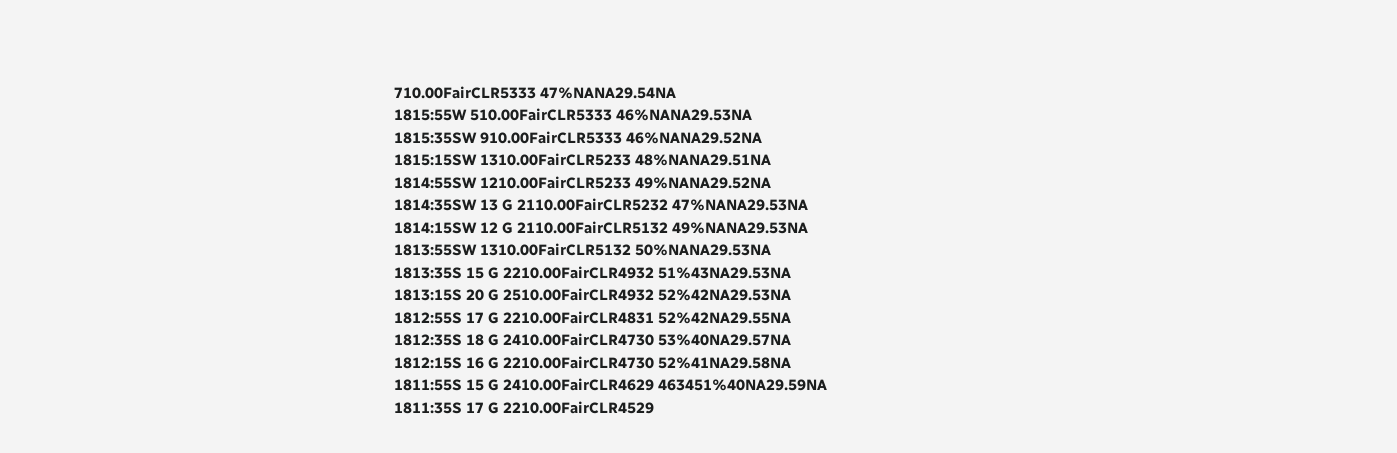710.00FairCLR5333 47%NANA29.54NA
1815:55W 510.00FairCLR5333 46%NANA29.53NA
1815:35SW 910.00FairCLR5333 46%NANA29.52NA
1815:15SW 1310.00FairCLR5233 48%NANA29.51NA
1814:55SW 1210.00FairCLR5233 49%NANA29.52NA
1814:35SW 13 G 2110.00FairCLR5232 47%NANA29.53NA
1814:15SW 12 G 2110.00FairCLR5132 49%NANA29.53NA
1813:55SW 1310.00FairCLR5132 50%NANA29.53NA
1813:35S 15 G 2210.00FairCLR4932 51%43NA29.53NA
1813:15S 20 G 2510.00FairCLR4932 52%42NA29.53NA
1812:55S 17 G 2210.00FairCLR4831 52%42NA29.55NA
1812:35S 18 G 2410.00FairCLR4730 53%40NA29.57NA
1812:15S 16 G 2210.00FairCLR4730 52%41NA29.58NA
1811:55S 15 G 2410.00FairCLR4629 463451%40NA29.59NA
1811:35S 17 G 2210.00FairCLR4529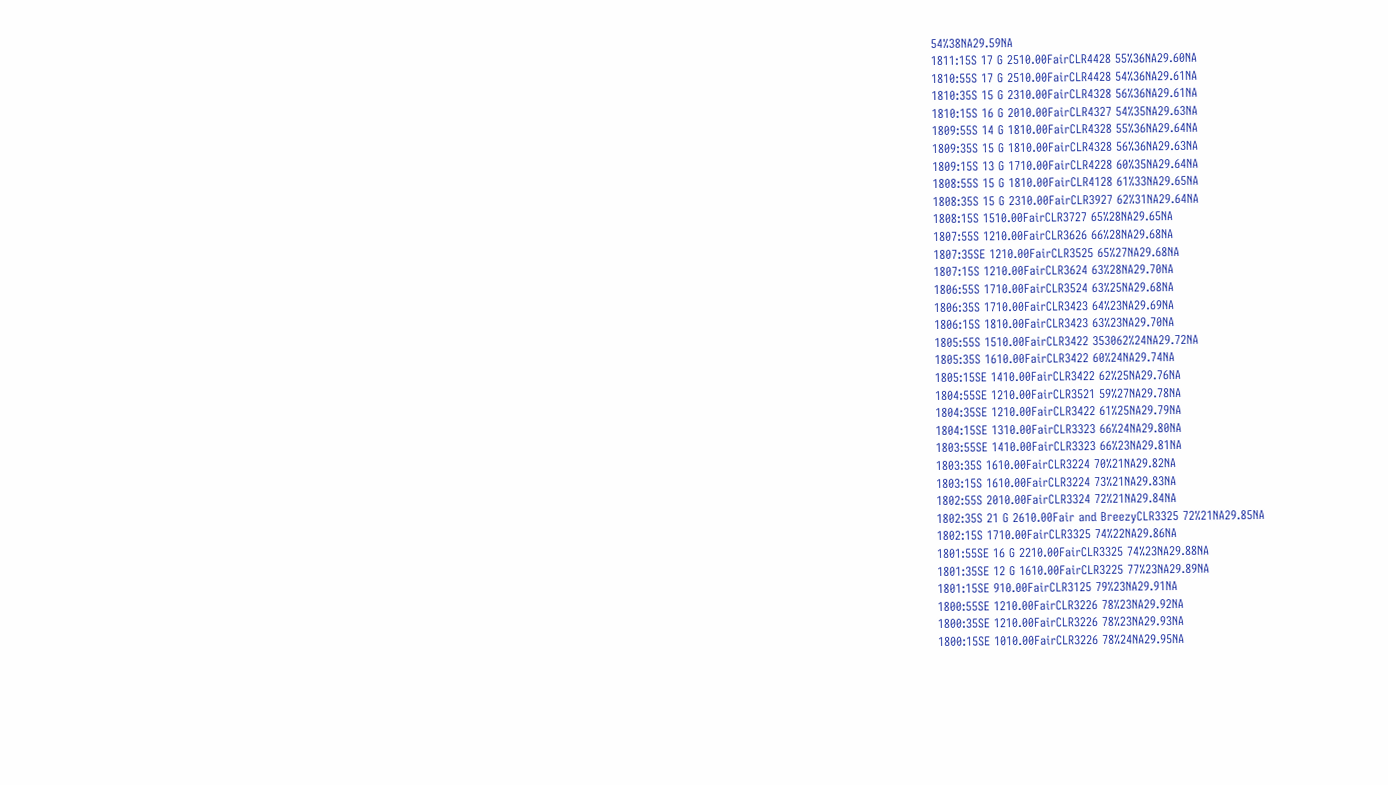54%38NA29.59NA
1811:15S 17 G 2510.00FairCLR4428 55%36NA29.60NA
1810:55S 17 G 2510.00FairCLR4428 54%36NA29.61NA
1810:35S 15 G 2310.00FairCLR4328 56%36NA29.61NA
1810:15S 16 G 2010.00FairCLR4327 54%35NA29.63NA
1809:55S 14 G 1810.00FairCLR4328 55%36NA29.64NA
1809:35S 15 G 1810.00FairCLR4328 56%36NA29.63NA
1809:15S 13 G 1710.00FairCLR4228 60%35NA29.64NA
1808:55S 15 G 1810.00FairCLR4128 61%33NA29.65NA
1808:35S 15 G 2310.00FairCLR3927 62%31NA29.64NA
1808:15S 1510.00FairCLR3727 65%28NA29.65NA
1807:55S 1210.00FairCLR3626 66%28NA29.68NA
1807:35SE 1210.00FairCLR3525 65%27NA29.68NA
1807:15S 1210.00FairCLR3624 63%28NA29.70NA
1806:55S 1710.00FairCLR3524 63%25NA29.68NA
1806:35S 1710.00FairCLR3423 64%23NA29.69NA
1806:15S 1810.00FairCLR3423 63%23NA29.70NA
1805:55S 1510.00FairCLR3422 353062%24NA29.72NA
1805:35S 1610.00FairCLR3422 60%24NA29.74NA
1805:15SE 1410.00FairCLR3422 62%25NA29.76NA
1804:55SE 1210.00FairCLR3521 59%27NA29.78NA
1804:35SE 1210.00FairCLR3422 61%25NA29.79NA
1804:15SE 1310.00FairCLR3323 66%24NA29.80NA
1803:55SE 1410.00FairCLR3323 66%23NA29.81NA
1803:35S 1610.00FairCLR3224 70%21NA29.82NA
1803:15S 1610.00FairCLR3224 73%21NA29.83NA
1802:55S 2010.00FairCLR3324 72%21NA29.84NA
1802:35S 21 G 2610.00Fair and BreezyCLR3325 72%21NA29.85NA
1802:15S 1710.00FairCLR3325 74%22NA29.86NA
1801:55SE 16 G 2210.00FairCLR3325 74%23NA29.88NA
1801:35SE 12 G 1610.00FairCLR3225 77%23NA29.89NA
1801:15SE 910.00FairCLR3125 79%23NA29.91NA
1800:55SE 1210.00FairCLR3226 78%23NA29.92NA
1800:35SE 1210.00FairCLR3226 78%23NA29.93NA
1800:15SE 1010.00FairCLR3226 78%24NA29.95NA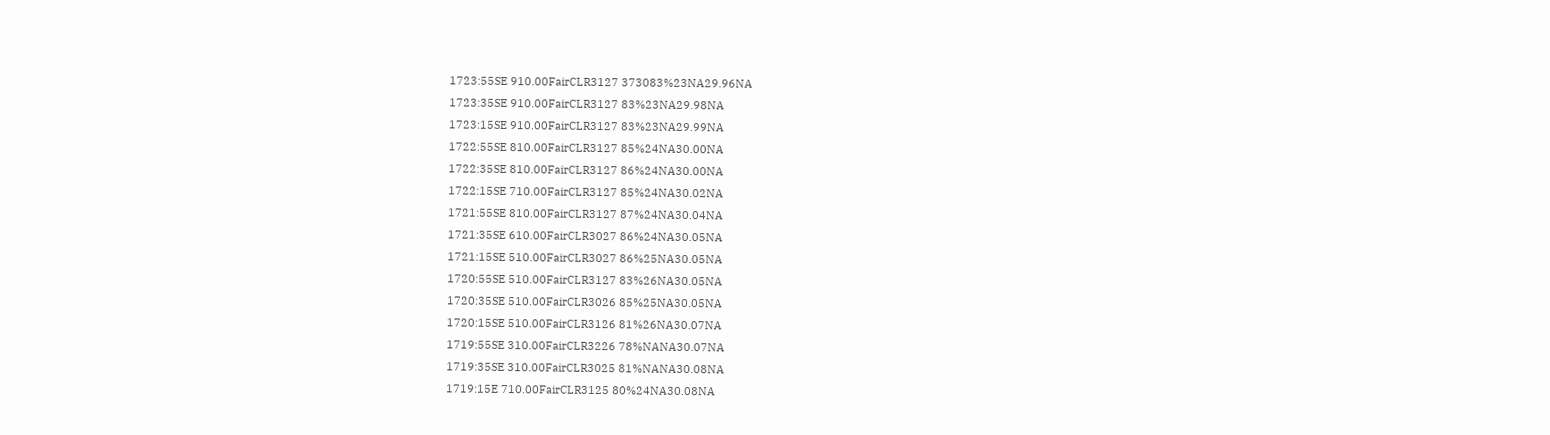1723:55SE 910.00FairCLR3127 373083%23NA29.96NA
1723:35SE 910.00FairCLR3127 83%23NA29.98NA
1723:15SE 910.00FairCLR3127 83%23NA29.99NA
1722:55SE 810.00FairCLR3127 85%24NA30.00NA
1722:35SE 810.00FairCLR3127 86%24NA30.00NA
1722:15SE 710.00FairCLR3127 85%24NA30.02NA
1721:55SE 810.00FairCLR3127 87%24NA30.04NA
1721:35SE 610.00FairCLR3027 86%24NA30.05NA
1721:15SE 510.00FairCLR3027 86%25NA30.05NA
1720:55SE 510.00FairCLR3127 83%26NA30.05NA
1720:35SE 510.00FairCLR3026 85%25NA30.05NA
1720:15SE 510.00FairCLR3126 81%26NA30.07NA
1719:55SE 310.00FairCLR3226 78%NANA30.07NA
1719:35SE 310.00FairCLR3025 81%NANA30.08NA
1719:15E 710.00FairCLR3125 80%24NA30.08NA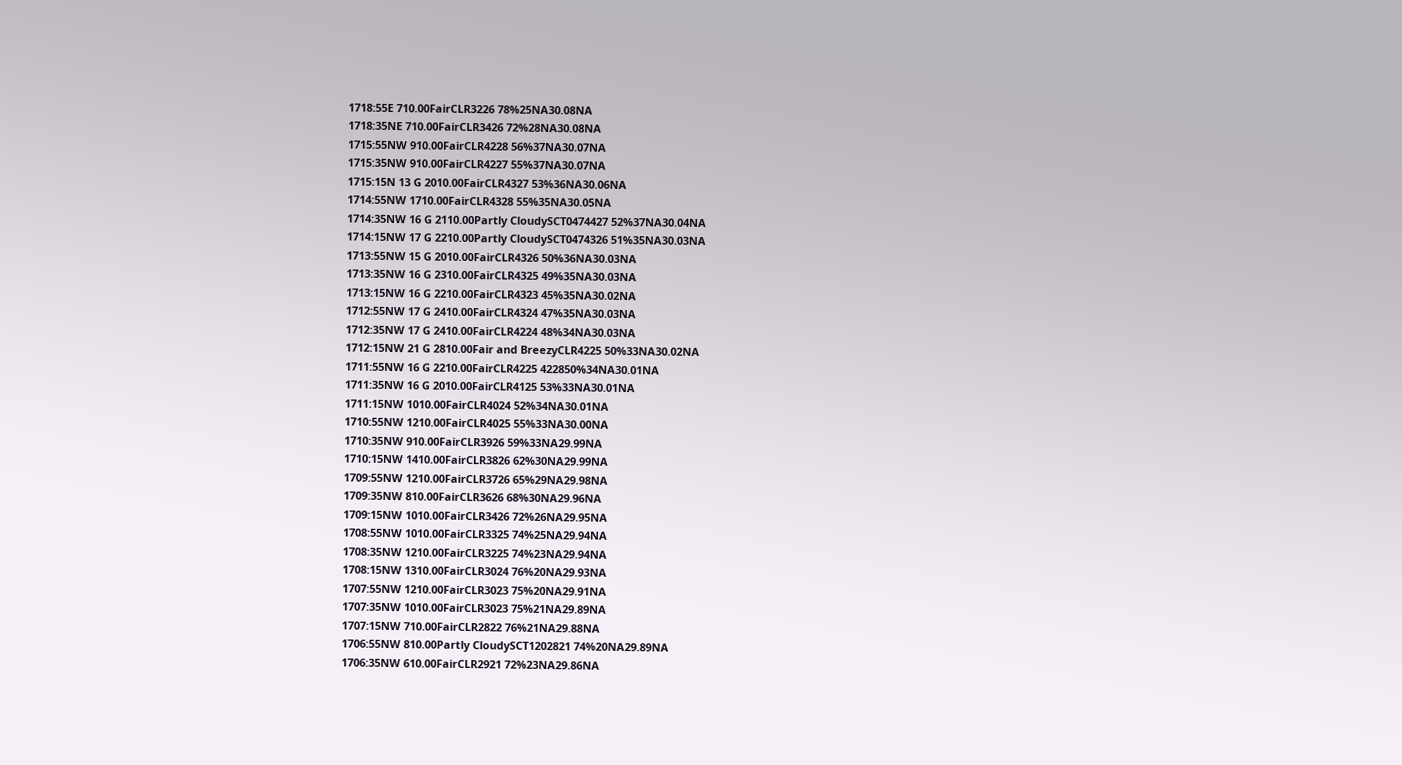1718:55E 710.00FairCLR3226 78%25NA30.08NA
1718:35NE 710.00FairCLR3426 72%28NA30.08NA
1715:55NW 910.00FairCLR4228 56%37NA30.07NA
1715:35NW 910.00FairCLR4227 55%37NA30.07NA
1715:15N 13 G 2010.00FairCLR4327 53%36NA30.06NA
1714:55NW 1710.00FairCLR4328 55%35NA30.05NA
1714:35NW 16 G 2110.00Partly CloudySCT0474427 52%37NA30.04NA
1714:15NW 17 G 2210.00Partly CloudySCT0474326 51%35NA30.03NA
1713:55NW 15 G 2010.00FairCLR4326 50%36NA30.03NA
1713:35NW 16 G 2310.00FairCLR4325 49%35NA30.03NA
1713:15NW 16 G 2210.00FairCLR4323 45%35NA30.02NA
1712:55NW 17 G 2410.00FairCLR4324 47%35NA30.03NA
1712:35NW 17 G 2410.00FairCLR4224 48%34NA30.03NA
1712:15NW 21 G 2810.00Fair and BreezyCLR4225 50%33NA30.02NA
1711:55NW 16 G 2210.00FairCLR4225 422850%34NA30.01NA
1711:35NW 16 G 2010.00FairCLR4125 53%33NA30.01NA
1711:15NW 1010.00FairCLR4024 52%34NA30.01NA
1710:55NW 1210.00FairCLR4025 55%33NA30.00NA
1710:35NW 910.00FairCLR3926 59%33NA29.99NA
1710:15NW 1410.00FairCLR3826 62%30NA29.99NA
1709:55NW 1210.00FairCLR3726 65%29NA29.98NA
1709:35NW 810.00FairCLR3626 68%30NA29.96NA
1709:15NW 1010.00FairCLR3426 72%26NA29.95NA
1708:55NW 1010.00FairCLR3325 74%25NA29.94NA
1708:35NW 1210.00FairCLR3225 74%23NA29.94NA
1708:15NW 1310.00FairCLR3024 76%20NA29.93NA
1707:55NW 1210.00FairCLR3023 75%20NA29.91NA
1707:35NW 1010.00FairCLR3023 75%21NA29.89NA
1707:15NW 710.00FairCLR2822 76%21NA29.88NA
1706:55NW 810.00Partly CloudySCT1202821 74%20NA29.89NA
1706:35NW 610.00FairCLR2921 72%23NA29.86NA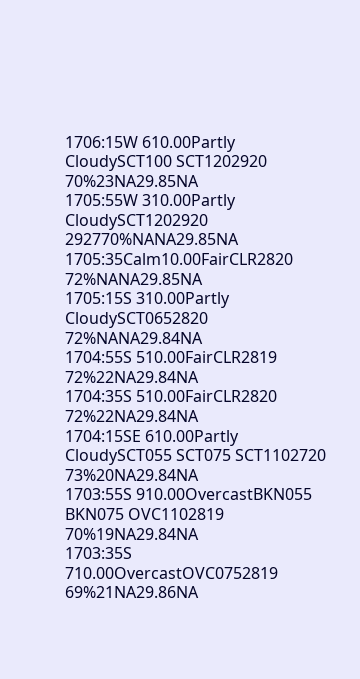1706:15W 610.00Partly CloudySCT100 SCT1202920 70%23NA29.85NA
1705:55W 310.00Partly CloudySCT1202920 292770%NANA29.85NA
1705:35Calm10.00FairCLR2820 72%NANA29.85NA
1705:15S 310.00Partly CloudySCT0652820 72%NANA29.84NA
1704:55S 510.00FairCLR2819 72%22NA29.84NA
1704:35S 510.00FairCLR2820 72%22NA29.84NA
1704:15SE 610.00Partly CloudySCT055 SCT075 SCT1102720 73%20NA29.84NA
1703:55S 910.00OvercastBKN055 BKN075 OVC1102819 70%19NA29.84NA
1703:35S 710.00OvercastOVC0752819 69%21NA29.86NA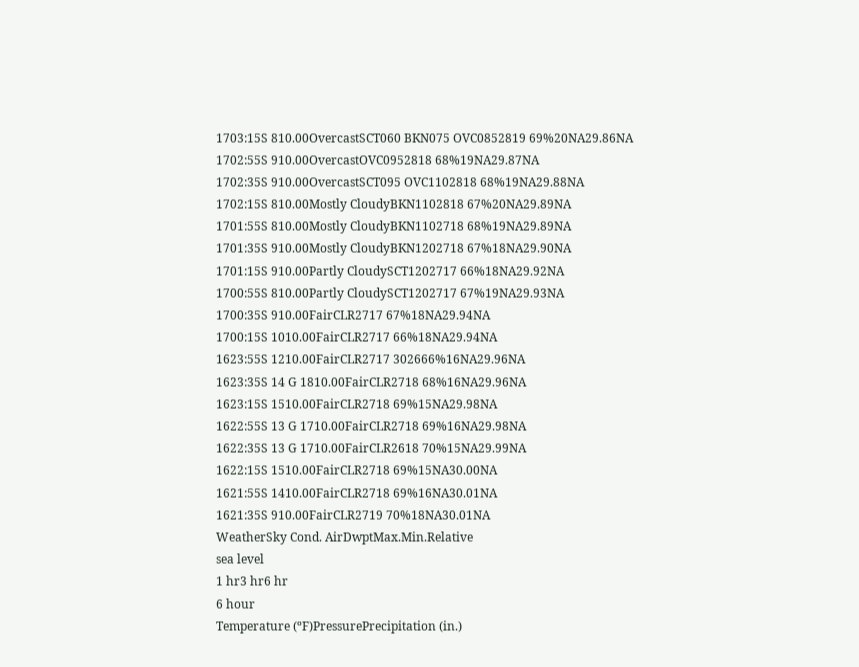1703:15S 810.00OvercastSCT060 BKN075 OVC0852819 69%20NA29.86NA
1702:55S 910.00OvercastOVC0952818 68%19NA29.87NA
1702:35S 910.00OvercastSCT095 OVC1102818 68%19NA29.88NA
1702:15S 810.00Mostly CloudyBKN1102818 67%20NA29.89NA
1701:55S 810.00Mostly CloudyBKN1102718 68%19NA29.89NA
1701:35S 910.00Mostly CloudyBKN1202718 67%18NA29.90NA
1701:15S 910.00Partly CloudySCT1202717 66%18NA29.92NA
1700:55S 810.00Partly CloudySCT1202717 67%19NA29.93NA
1700:35S 910.00FairCLR2717 67%18NA29.94NA
1700:15S 1010.00FairCLR2717 66%18NA29.94NA
1623:55S 1210.00FairCLR2717 302666%16NA29.96NA
1623:35S 14 G 1810.00FairCLR2718 68%16NA29.96NA
1623:15S 1510.00FairCLR2718 69%15NA29.98NA
1622:55S 13 G 1710.00FairCLR2718 69%16NA29.98NA
1622:35S 13 G 1710.00FairCLR2618 70%15NA29.99NA
1622:15S 1510.00FairCLR2718 69%15NA30.00NA
1621:55S 1410.00FairCLR2718 69%16NA30.01NA
1621:35S 910.00FairCLR2719 70%18NA30.01NA
WeatherSky Cond. AirDwptMax.Min.Relative
sea level
1 hr3 hr6 hr
6 hour
Temperature (ºF)PressurePrecipitation (in.)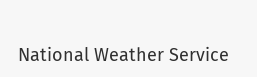National Weather Service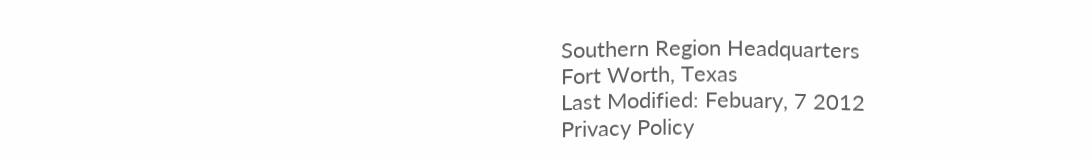Southern Region Headquarters
Fort Worth, Texas
Last Modified: Febuary, 7 2012
Privacy Policy